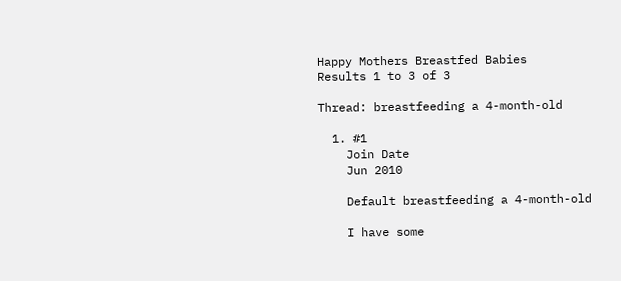Happy Mothers Breastfed Babies
Results 1 to 3 of 3

Thread: breastfeeding a 4-month-old

  1. #1
    Join Date
    Jun 2010

    Default breastfeeding a 4-month-old

    I have some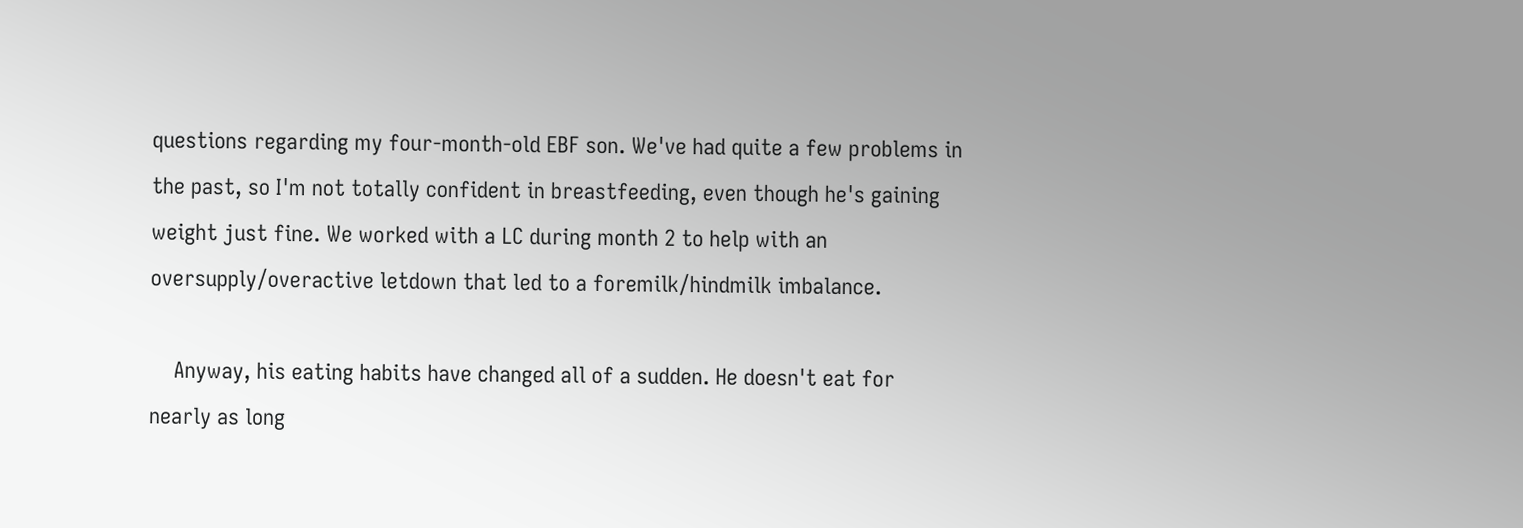questions regarding my four-month-old EBF son. We've had quite a few problems in the past, so I'm not totally confident in breastfeeding, even though he's gaining weight just fine. We worked with a LC during month 2 to help with an oversupply/overactive letdown that led to a foremilk/hindmilk imbalance.

    Anyway, his eating habits have changed all of a sudden. He doesn't eat for nearly as long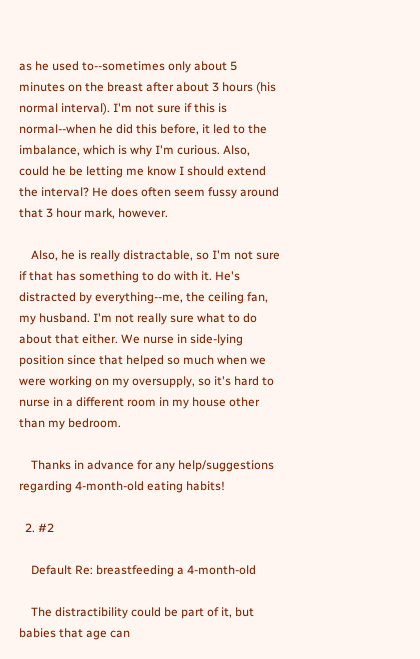as he used to--sometimes only about 5 minutes on the breast after about 3 hours (his normal interval). I'm not sure if this is normal--when he did this before, it led to the imbalance, which is why I'm curious. Also, could he be letting me know I should extend the interval? He does often seem fussy around that 3 hour mark, however.

    Also, he is really distractable, so I'm not sure if that has something to do with it. He's distracted by everything--me, the ceiling fan, my husband. I'm not really sure what to do about that either. We nurse in side-lying position since that helped so much when we were working on my oversupply, so it's hard to nurse in a different room in my house other than my bedroom.

    Thanks in advance for any help/suggestions regarding 4-month-old eating habits!

  2. #2

    Default Re: breastfeeding a 4-month-old

    The distractibility could be part of it, but babies that age can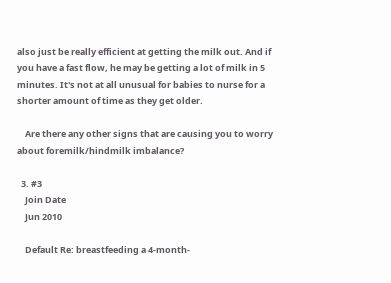also just be really efficient at getting the milk out. And if you have a fast flow, he may be getting a lot of milk in 5 minutes. It's not at all unusual for babies to nurse for a shorter amount of time as they get older.

    Are there any other signs that are causing you to worry about foremilk/hindmilk imbalance?

  3. #3
    Join Date
    Jun 2010

    Default Re: breastfeeding a 4-month-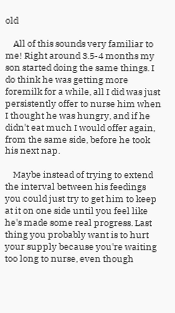old

    All of this sounds very familiar to me! Right around 3.5-4 months my son started doing the same things. I do think he was getting more foremilk for a while, all I did was just persistently offer to nurse him when I thought he was hungry, and if he didn't eat much I would offer again, from the same side, before he took his next nap.

    Maybe instead of trying to extend the interval between his feedings you could just try to get him to keep at it on one side until you feel like he's made some real progress. Last thing you probably want is to hurt your supply because you're waiting too long to nurse, even though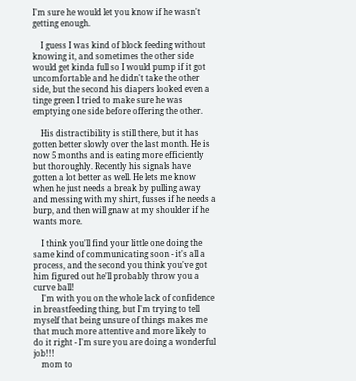I'm sure he would let you know if he wasn't getting enough.

    I guess I was kind of block feeding without knowing it, and sometimes the other side would get kinda full so I would pump if it got uncomfortable and he didn't take the other side, but the second his diapers looked even a tinge green I tried to make sure he was emptying one side before offering the other.

    His distractibility is still there, but it has gotten better slowly over the last month. He is now 5 months and is eating more efficiently but thoroughly. Recently his signals have gotten a lot better as well. He lets me know when he just needs a break by pulling away and messing with my shirt, fusses if he needs a burp, and then will gnaw at my shoulder if he wants more.

    I think you'll find your little one doing the same kind of communicating soon - it's all a process, and the second you think you've got him figured out he'll probably throw you a curve ball!
    I'm with you on the whole lack of confidence in breastfeeding thing, but I'm trying to tell myself that being unsure of things makes me that much more attentive and more likely to do it right - I'm sure you are doing a wonderful job!!!
    mom to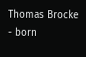Thomas Brocke - born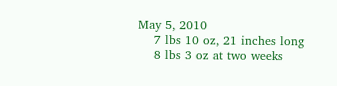May 5, 2010
    7 lbs 10 oz, 21 inches long
    8 lbs 3 oz at two weeks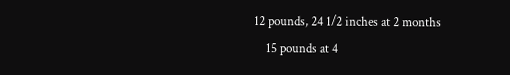12 pounds, 24 1/2 inches at 2 months
    15 pounds at 4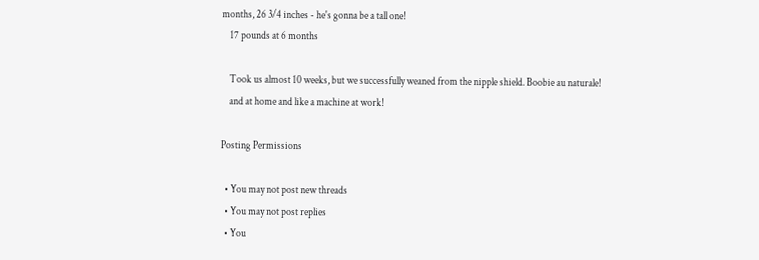months, 26 3/4 inches - he's gonna be a tall one!
    17 pounds at 6 months

    Took us almost 10 weeks, but we successfully weaned from the nipple shield. Boobie au naturale!
    and at home and like a machine at work!

Posting Permissions

  • You may not post new threads
  • You may not post replies
  • You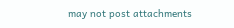may not post attachments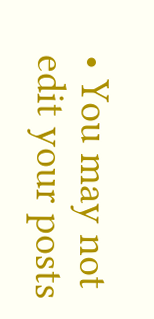• You may not edit your posts